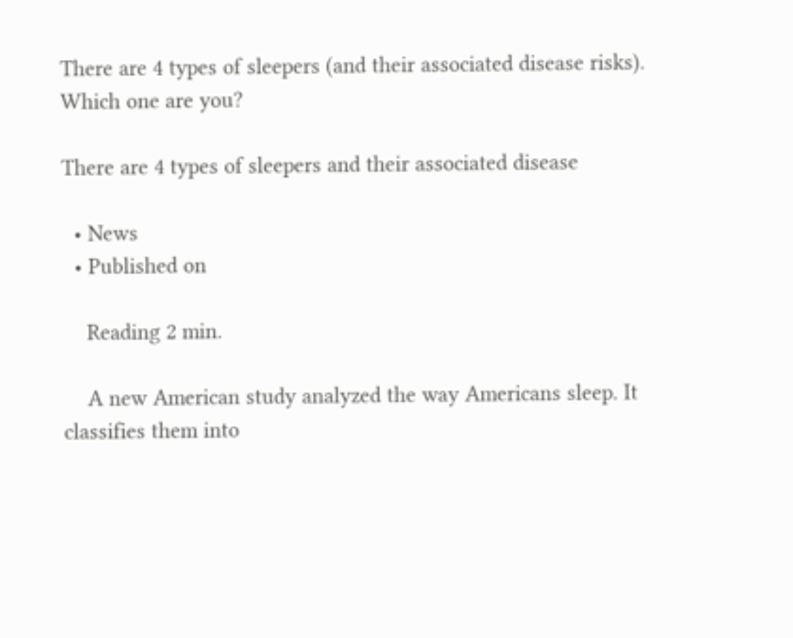There are 4 types of sleepers (and their associated disease risks). Which one are you?

There are 4 types of sleepers and their associated disease

  • News
  • Published on

    Reading 2 min.

    A new American study analyzed the way Americans sleep. It classifies them into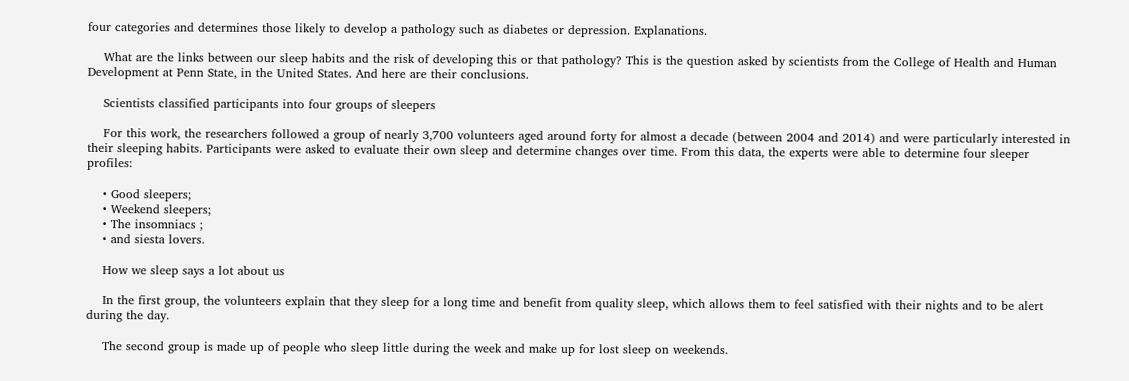four categories and determines those likely to develop a pathology such as diabetes or depression. Explanations.

    What are the links between our sleep habits and the risk of developing this or that pathology? This is the question asked by scientists from the College of Health and Human Development at Penn State, in the United States. And here are their conclusions.

    Scientists classified participants into four groups of sleepers

    For this work, the researchers followed a group of nearly 3,700 volunteers aged around forty for almost a decade (between 2004 and 2014) and were particularly interested in their sleeping habits. Participants were asked to evaluate their own sleep and determine changes over time. From this data, the experts were able to determine four sleeper profiles:

    • Good sleepers;
    • Weekend sleepers;
    • The insomniacs ;
    • and siesta lovers.

    How we sleep says a lot about us

    In the first group, the volunteers explain that they sleep for a long time and benefit from quality sleep, which allows them to feel satisfied with their nights and to be alert during the day.

    The second group is made up of people who sleep little during the week and make up for lost sleep on weekends.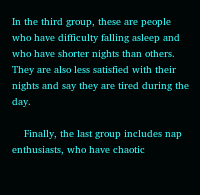In the third group, these are people who have difficulty falling asleep and who have shorter nights than others. They are also less satisfied with their nights and say they are tired during the day.

    Finally, the last group includes nap enthusiasts, who have chaotic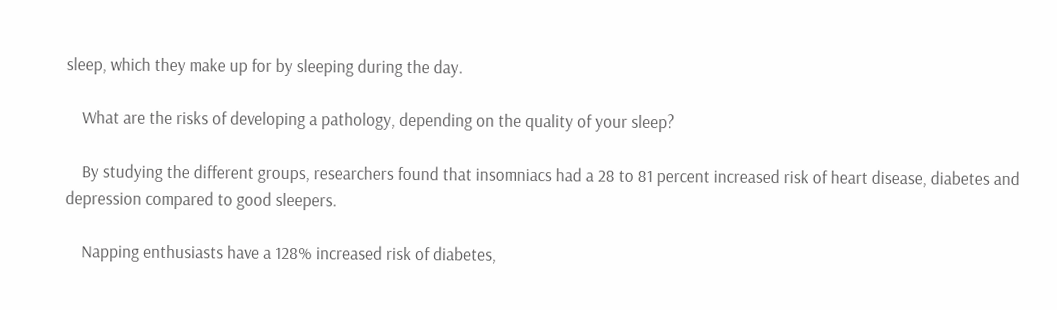sleep, which they make up for by sleeping during the day.

    What are the risks of developing a pathology, depending on the quality of your sleep?

    By studying the different groups, researchers found that insomniacs had a 28 to 81 percent increased risk of heart disease, diabetes and depression compared to good sleepers.

    Napping enthusiasts have a 128% increased risk of diabetes,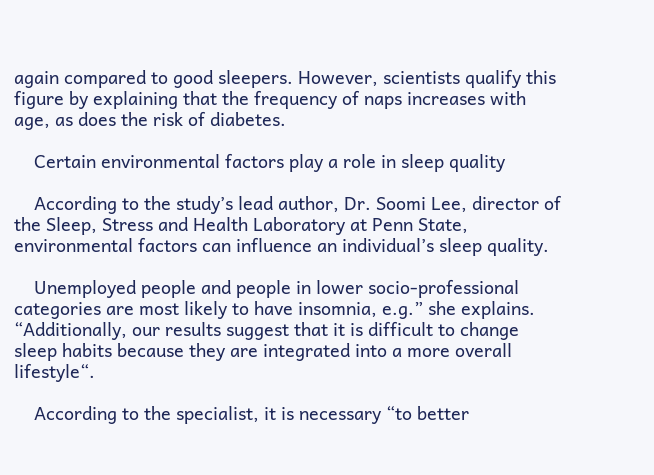again compared to good sleepers. However, scientists qualify this figure by explaining that the frequency of naps increases with age, as does the risk of diabetes.

    Certain environmental factors play a role in sleep quality

    According to the study’s lead author, Dr. Soomi Lee, director of the Sleep, Stress and Health Laboratory at Penn State, environmental factors can influence an individual’s sleep quality.

    Unemployed people and people in lower socio-professional categories are most likely to have insomnia, e.g.” she explains. “Additionally, our results suggest that it is difficult to change sleep habits because they are integrated into a more overall lifestyle“.

    According to the specialist, it is necessary “to better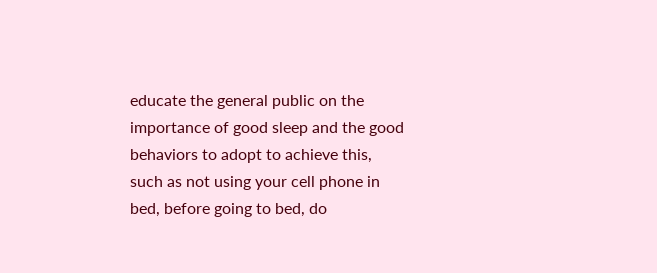educate the general public on the importance of good sleep and the good behaviors to adopt to achieve this, such as not using your cell phone in bed, before going to bed, do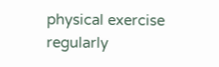physical exercise regularly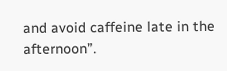and avoid caffeine late in the afternoon”.